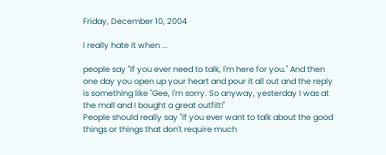Friday, December 10, 2004

I really hate it when ...

people say "If you ever need to talk, I'm here for you." And then one day you open up your heart and pour it all out and the reply is something like "Gee, I'm sorry. So anyway, yesterday I was at the mall and I bought a great outfilt!"
People should really say "If you ever want to talk about the good things or things that don't require much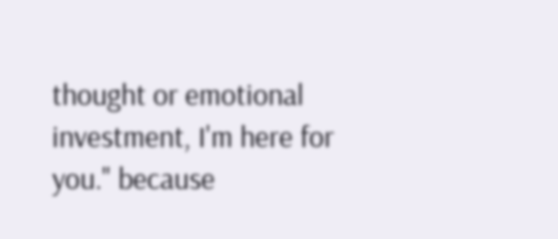thought or emotional investment, I'm here for you." because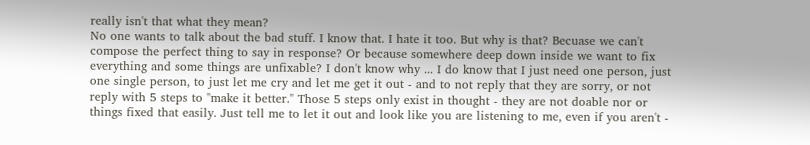really isn't that what they mean?
No one wants to talk about the bad stuff. I know that. I hate it too. But why is that? Becuase we can't compose the perfect thing to say in response? Or because somewhere deep down inside we want to fix everything and some things are unfixable? I don't know why ... I do know that I just need one person, just one single person, to just let me cry and let me get it out - and to not reply that they are sorry, or not reply with 5 steps to "make it better." Those 5 steps only exist in thought - they are not doable nor or things fixed that easily. Just tell me to let it out and look like you are listening to me, even if you aren't -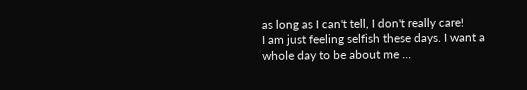as long as I can't tell, I don't really care!
I am just feeling selfish these days. I want a whole day to be about me ...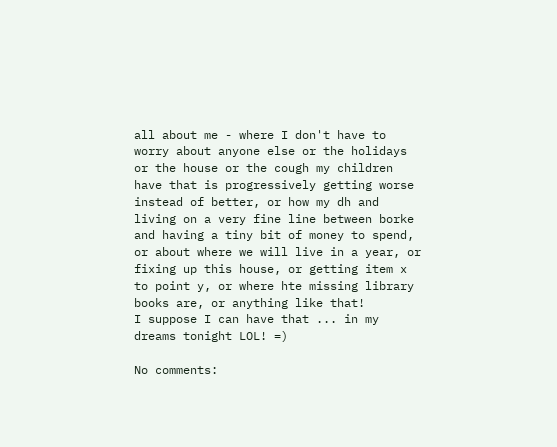all about me - where I don't have to worry about anyone else or the holidays or the house or the cough my children have that is progressively getting worse instead of better, or how my dh and living on a very fine line between borke and having a tiny bit of money to spend, or about where we will live in a year, or fixing up this house, or getting item x to point y, or where hte missing library books are, or anything like that!
I suppose I can have that ... in my dreams tonight LOL! =)

No comments: